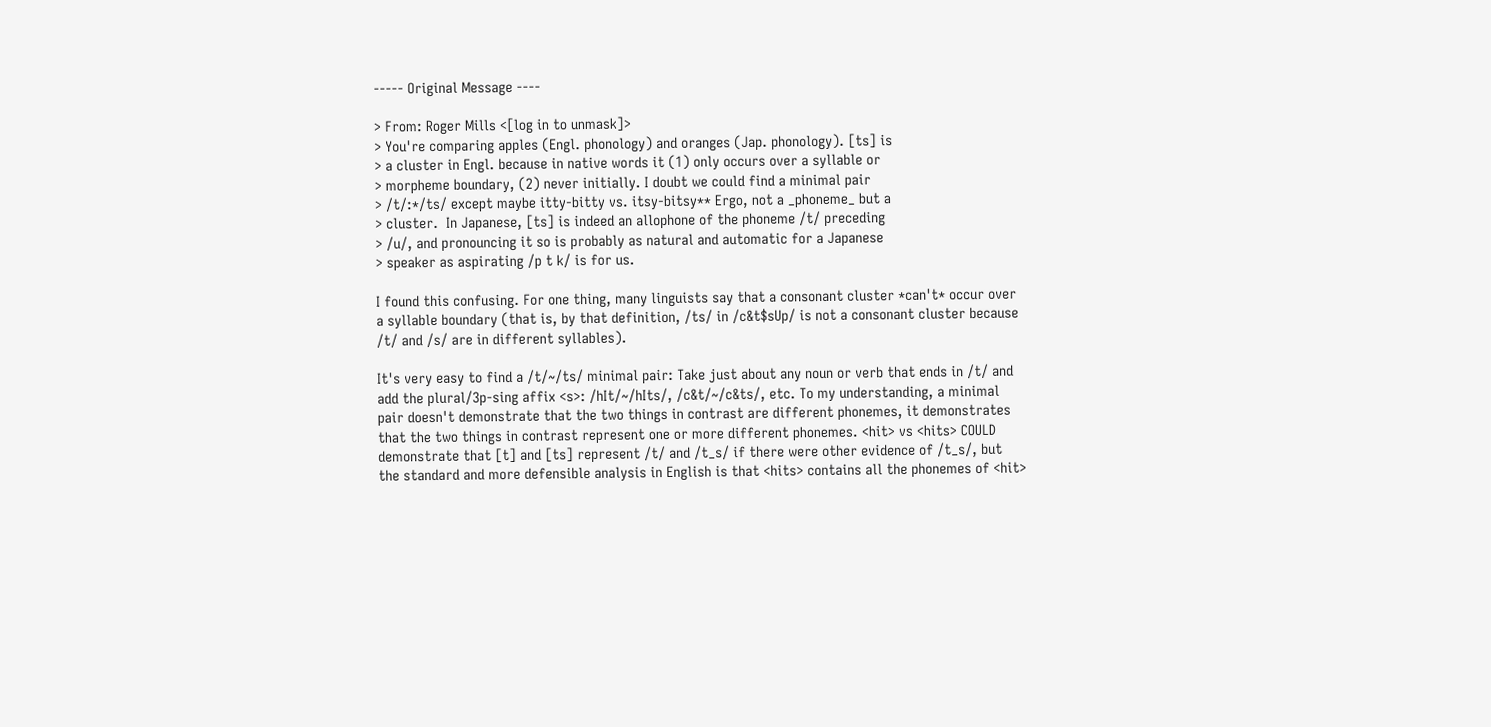----- Original Message ----

> From: Roger Mills <[log in to unmask]>
> You're comparing apples (Engl. phonology) and oranges (Jap. phonology). [ts] is
> a cluster in Engl. because in native words it (1) only occurs over a syllable or
> morpheme boundary, (2) never initially. I doubt we could find a minimal pair
> /t/:*/ts/ except maybe itty-bitty vs. itsy-bitsy** Ergo, not a _phoneme_ but a
> cluster.  In Japanese, [ts] is indeed an allophone of the phoneme /t/ preceding
> /u/, and pronouncing it so is probably as natural and automatic for a Japanese
> speaker as aspirating /p t k/ is for us.

I found this confusing. For one thing, many linguists say that a consonant cluster *can't* occur over a syllable boundary (that is, by that definition, /ts/ in /c&t$sUp/ is not a consonant cluster because /t/ and /s/ are in different syllables).

It's very easy to find a /t/~/ts/ minimal pair: Take just about any noun or verb that ends in /t/ and add the plural/3p-sing affix <s>: /hIt/~/hIts/, /c&t/~/c&ts/, etc. To my understanding, a minimal pair doesn't demonstrate that the two things in contrast are different phonemes, it demonstrates that the two things in contrast represent one or more different phonemes. <hit> vs <hits> COULD demonstrate that [t] and [ts] represent /t/ and /t_s/ if there were other evidence of /t_s/, but the standard and more defensible analysis in English is that <hits> contains all the phonemes of <hit>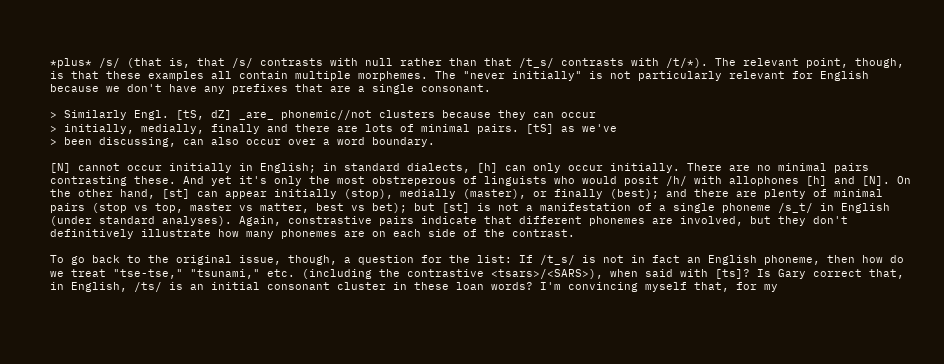*plus* /s/ (that is, that /s/ contrasts with null rather than that /t_s/ contrasts with /t/*). The relevant point, though, is that these examples all contain multiple morphemes. The "never initially" is not particularly relevant for English because we don't have any prefixes that are a single consonant.

> Similarly Engl. [tS, dZ] _are_ phonemic//not clusters because they can occur
> initially, medially, finally and there are lots of minimal pairs. [tS] as we've
> been discussing, can also occur over a word boundary.

[N] cannot occur initially in English; in standard dialects, [h] can only occur initially. There are no minimal pairs contrasting these. And yet it's only the most obstreperous of linguists who would posit /h/ with allophones [h] and [N]. On the other hand, [st] can appear initially (stop), medially (master), or finally (best); and there are plenty of minimal pairs (stop vs top, master vs matter, best vs bet); but [st] is not a manifestation of a single phoneme /s_t/ in English (under standard analyses). Again, constrastive pairs indicate that different phonemes are involved, but they don't definitively illustrate how many phonemes are on each side of the contrast.

To go back to the original issue, though, a question for the list: If /t_s/ is not in fact an English phoneme, then how do we treat "tse-tse," "tsunami," etc. (including the contrastive <tsars>/<SARS>), when said with [ts]? Is Gary correct that, in English, /ts/ is an initial consonant cluster in these loan words? I'm convincing myself that, for my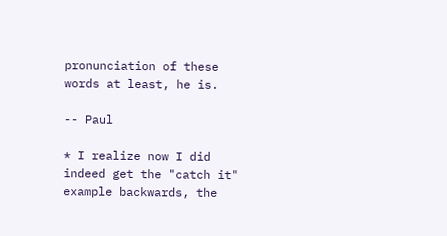pronunciation of these words at least, he is.

-- Paul

* I realize now I did indeed get the "catch it" example backwards, the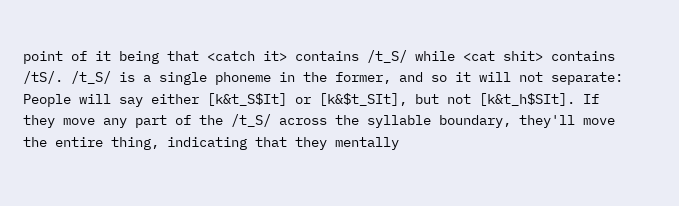point of it being that <catch it> contains /t_S/ while <cat shit> contains /tS/. /t_S/ is a single phoneme in the former, and so it will not separate: People will say either [k&t_S$It] or [k&$t_SIt], but not [k&t_h$SIt]. If they move any part of the /t_S/ across the syllable boundary, they'll move the entire thing, indicating that they mentally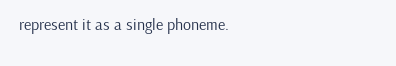represent it as a single phoneme.